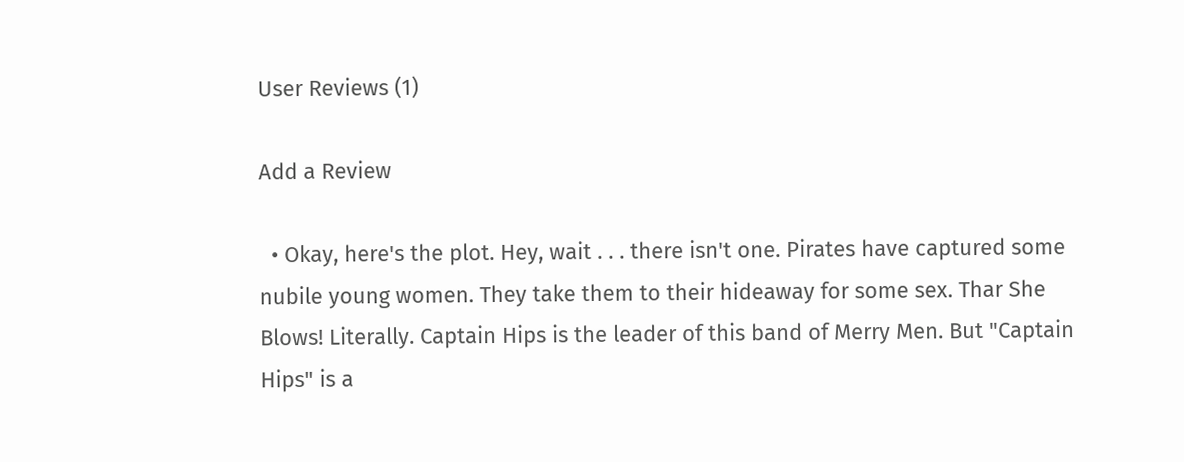User Reviews (1)

Add a Review

  • Okay, here's the plot. Hey, wait . . . there isn't one. Pirates have captured some nubile young women. They take them to their hideaway for some sex. Thar She Blows! Literally. Captain Hips is the leader of this band of Merry Men. But "Captain Hips" is a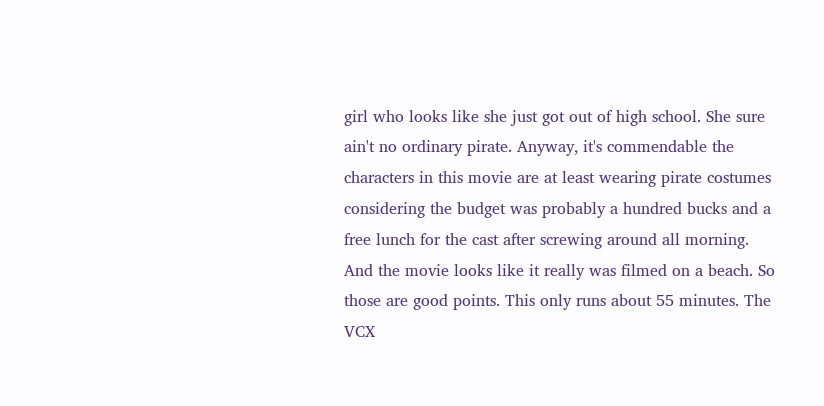girl who looks like she just got out of high school. She sure ain't no ordinary pirate. Anyway, it's commendable the characters in this movie are at least wearing pirate costumes considering the budget was probably a hundred bucks and a free lunch for the cast after screwing around all morning. And the movie looks like it really was filmed on a beach. So those are good points. This only runs about 55 minutes. The VCX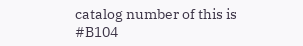catalog number of this is #B104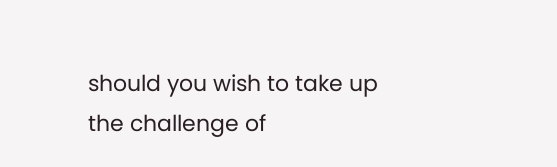should you wish to take up the challenge of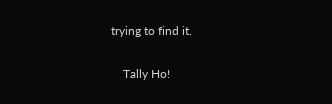trying to find it.

    Tally Ho!